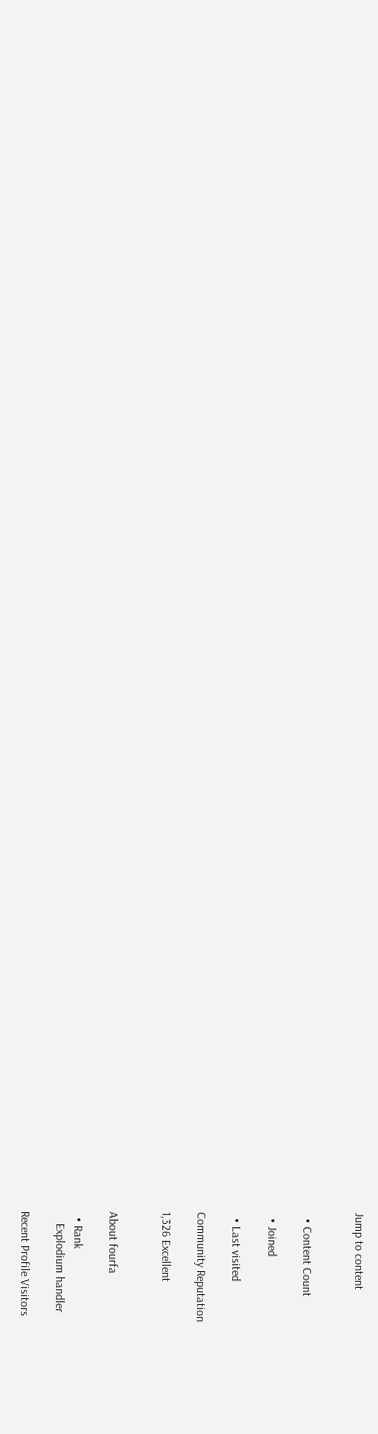Jump to content


  • Content Count

  • Joined

  • Last visited

Community Reputation

1,326 Excellent


About fourfa

  • Rank
    Explodium handler

Recent Profile Visitors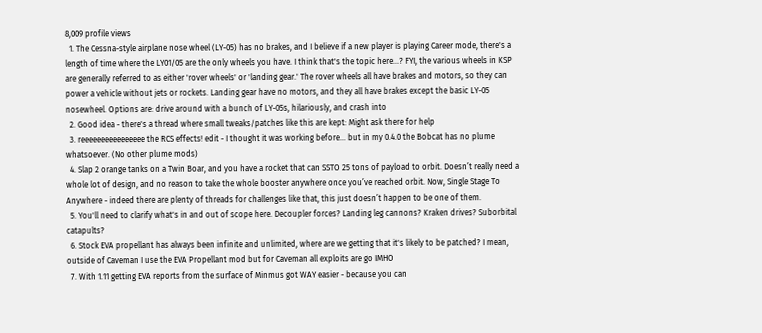8,009 profile views
  1. The Cessna-style airplane nose wheel (LY-05) has no brakes, and I believe if a new player is playing Career mode, there's a length of time where the LY01/05 are the only wheels you have. I think that's the topic here...? FYI, the various wheels in KSP are generally referred to as either 'rover wheels' or 'landing gear.' The rover wheels all have brakes and motors, so they can power a vehicle without jets or rockets. Landing gear have no motors, and they all have brakes except the basic LY-05 nosewheel. Options are: drive around with a bunch of LY-05s, hilariously, and crash into
  2. Good idea - there's a thread where small tweaks/patches like this are kept: Might ask there for help
  3. reeeeeeeeeeeeeeee the RCS effects! edit - I thought it was working before... but in my 0.4.0 the Bobcat has no plume whatsoever. (No other plume mods)
  4. Slap 2 orange tanks on a Twin Boar, and you have a rocket that can SSTO 25 tons of payload to orbit. Doesn’t really need a whole lot of design, and no reason to take the whole booster anywhere once you’ve reached orbit. Now, Single Stage To Anywhere - indeed there are plenty of threads for challenges like that, this just doesn’t happen to be one of them.
  5. You'll need to clarify what's in and out of scope here. Decoupler forces? Landing leg cannons? Kraken drives? Suborbital catapults?
  6. Stock EVA propellant has always been infinite and unlimited, where are we getting that it's likely to be patched? I mean, outside of Caveman I use the EVA Propellant mod but for Caveman all exploits are go IMHO
  7. With 1.11 getting EVA reports from the surface of Minmus got WAY easier - because you can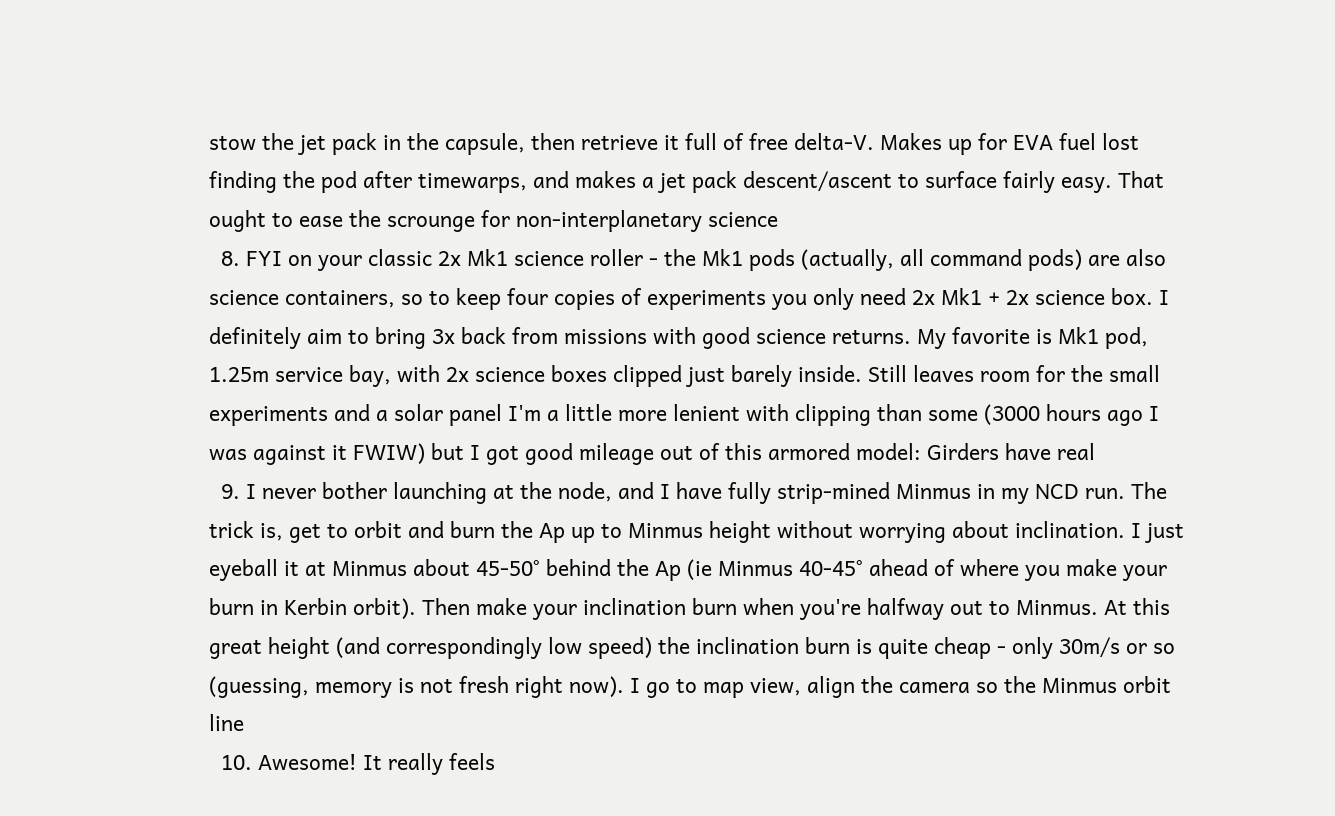stow the jet pack in the capsule, then retrieve it full of free delta-V. Makes up for EVA fuel lost finding the pod after timewarps, and makes a jet pack descent/ascent to surface fairly easy. That ought to ease the scrounge for non-interplanetary science
  8. FYI on your classic 2x Mk1 science roller - the Mk1 pods (actually, all command pods) are also science containers, so to keep four copies of experiments you only need 2x Mk1 + 2x science box. I definitely aim to bring 3x back from missions with good science returns. My favorite is Mk1 pod, 1.25m service bay, with 2x science boxes clipped just barely inside. Still leaves room for the small experiments and a solar panel I'm a little more lenient with clipping than some (3000 hours ago I was against it FWIW) but I got good mileage out of this armored model: Girders have real
  9. I never bother launching at the node, and I have fully strip-mined Minmus in my NCD run. The trick is, get to orbit and burn the Ap up to Minmus height without worrying about inclination. I just eyeball it at Minmus about 45-50° behind the Ap (ie Minmus 40-45° ahead of where you make your burn in Kerbin orbit). Then make your inclination burn when you're halfway out to Minmus. At this great height (and correspondingly low speed) the inclination burn is quite cheap - only 30m/s or so (guessing, memory is not fresh right now). I go to map view, align the camera so the Minmus orbit line
  10. Awesome! It really feels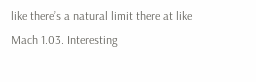like there’s a natural limit there at like Mach 1.03. Interesting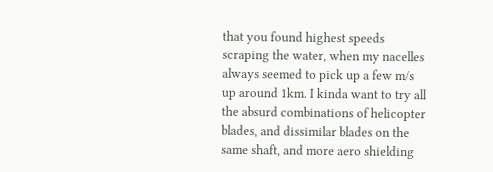that you found highest speeds scraping the water, when my nacelles always seemed to pick up a few m/s up around 1km. I kinda want to try all the absurd combinations of helicopter blades, and dissimilar blades on the same shaft, and more aero shielding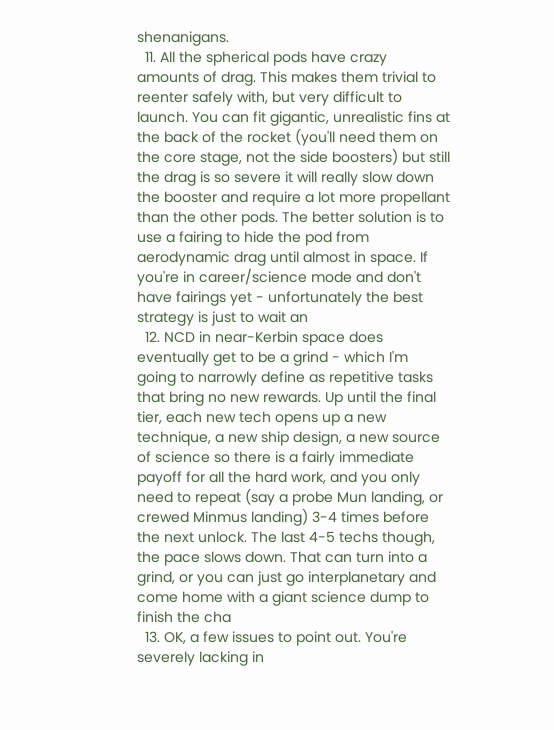shenanigans.
  11. All the spherical pods have crazy amounts of drag. This makes them trivial to reenter safely with, but very difficult to launch. You can fit gigantic, unrealistic fins at the back of the rocket (you'll need them on the core stage, not the side boosters) but still the drag is so severe it will really slow down the booster and require a lot more propellant than the other pods. The better solution is to use a fairing to hide the pod from aerodynamic drag until almost in space. If you're in career/science mode and don't have fairings yet - unfortunately the best strategy is just to wait an
  12. NCD in near-Kerbin space does eventually get to be a grind - which I'm going to narrowly define as repetitive tasks that bring no new rewards. Up until the final tier, each new tech opens up a new technique, a new ship design, a new source of science so there is a fairly immediate payoff for all the hard work, and you only need to repeat (say a probe Mun landing, or crewed Minmus landing) 3-4 times before the next unlock. The last 4-5 techs though, the pace slows down. That can turn into a grind, or you can just go interplanetary and come home with a giant science dump to finish the cha
  13. OK, a few issues to point out. You're severely lacking in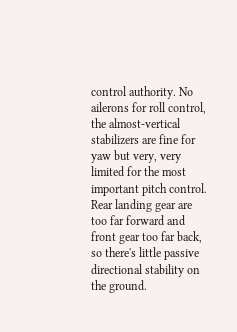control authority. No ailerons for roll control, the almost-vertical stabilizers are fine for yaw but very, very limited for the most important pitch control. Rear landing gear are too far forward and front gear too far back, so there's little passive directional stability on the ground.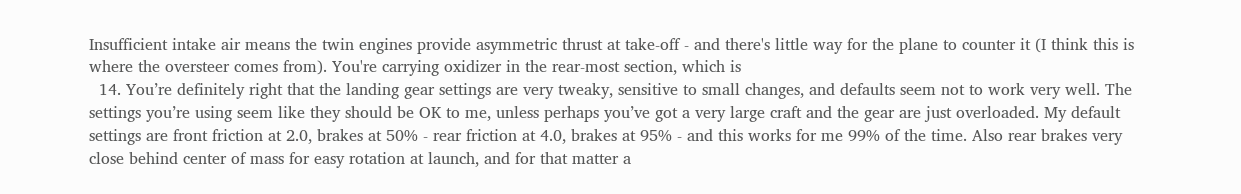Insufficient intake air means the twin engines provide asymmetric thrust at take-off - and there's little way for the plane to counter it (I think this is where the oversteer comes from). You're carrying oxidizer in the rear-most section, which is
  14. You’re definitely right that the landing gear settings are very tweaky, sensitive to small changes, and defaults seem not to work very well. The settings you’re using seem like they should be OK to me, unless perhaps you’ve got a very large craft and the gear are just overloaded. My default settings are front friction at 2.0, brakes at 50% - rear friction at 4.0, brakes at 95% - and this works for me 99% of the time. Also rear brakes very close behind center of mass for easy rotation at launch, and for that matter a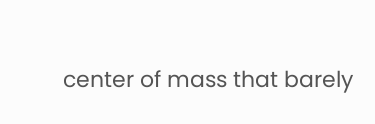center of mass that barely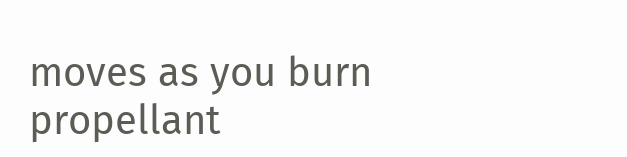moves as you burn propellant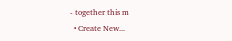- together this m
  • Create New...